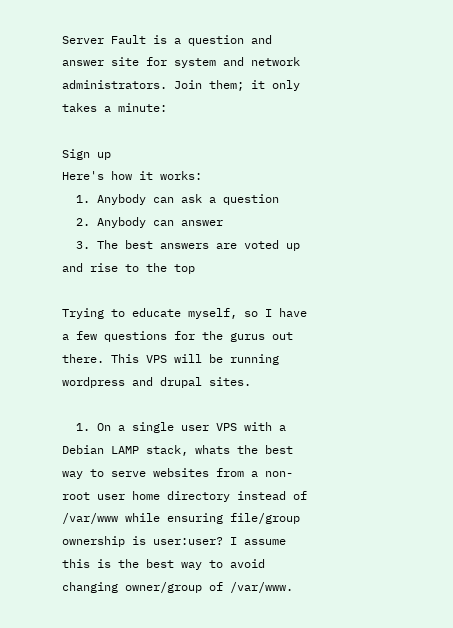Server Fault is a question and answer site for system and network administrators. Join them; it only takes a minute:

Sign up
Here's how it works:
  1. Anybody can ask a question
  2. Anybody can answer
  3. The best answers are voted up and rise to the top

Trying to educate myself, so I have a few questions for the gurus out there. This VPS will be running wordpress and drupal sites.

  1. On a single user VPS with a Debian LAMP stack, whats the best way to serve websites from a non-root user home directory instead of /var/www while ensuring file/group ownership is user:user? I assume this is the best way to avoid changing owner/group of /var/www.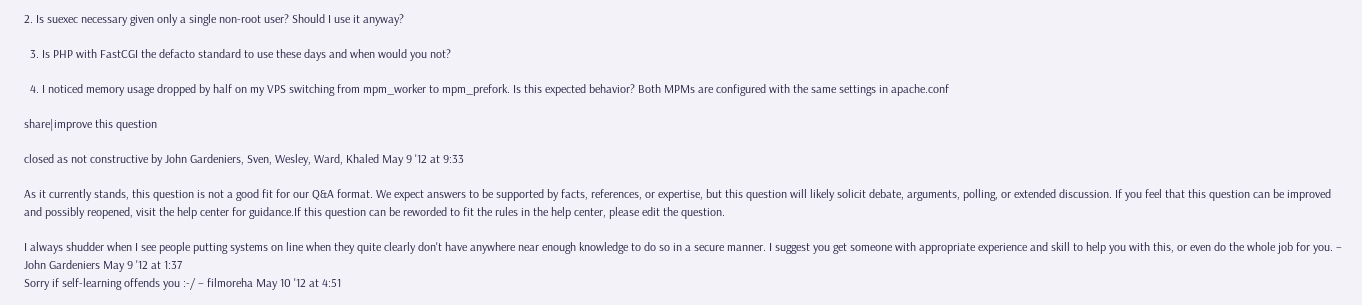2. Is suexec necessary given only a single non-root user? Should I use it anyway?

  3. Is PHP with FastCGI the defacto standard to use these days and when would you not?

  4. I noticed memory usage dropped by half on my VPS switching from mpm_worker to mpm_prefork. Is this expected behavior? Both MPMs are configured with the same settings in apache.conf

share|improve this question

closed as not constructive by John Gardeniers, Sven, Wesley, Ward, Khaled May 9 '12 at 9:33

As it currently stands, this question is not a good fit for our Q&A format. We expect answers to be supported by facts, references, or expertise, but this question will likely solicit debate, arguments, polling, or extended discussion. If you feel that this question can be improved and possibly reopened, visit the help center for guidance.If this question can be reworded to fit the rules in the help center, please edit the question.

I always shudder when I see people putting systems on line when they quite clearly don't have anywhere near enough knowledge to do so in a secure manner. I suggest you get someone with appropriate experience and skill to help you with this, or even do the whole job for you. – John Gardeniers May 9 '12 at 1:37
Sorry if self-learning offends you :-/ – filmoreha May 10 '12 at 4:51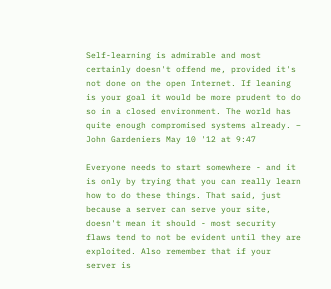Self-learning is admirable and most certainly doesn't offend me, provided it's not done on the open Internet. If leaning is your goal it would be more prudent to do so in a closed environment. The world has quite enough compromised systems already. – John Gardeniers May 10 '12 at 9:47

Everyone needs to start somewhere - and it is only by trying that you can really learn how to do these things. That said, just because a server can serve your site, doesn't mean it should - most security flaws tend to not be evident until they are exploited. Also remember that if your server is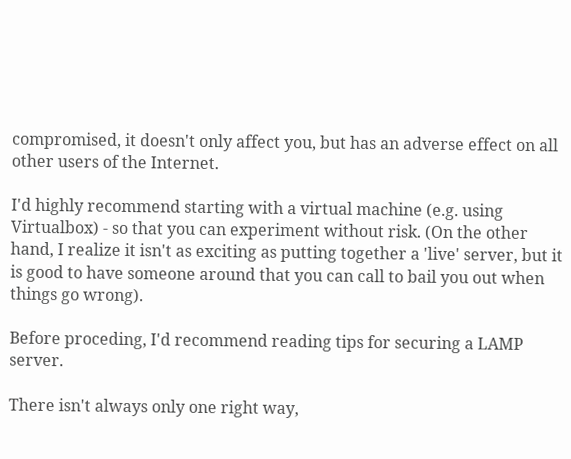compromised, it doesn't only affect you, but has an adverse effect on all other users of the Internet.

I'd highly recommend starting with a virtual machine (e.g. using Virtualbox) - so that you can experiment without risk. (On the other hand, I realize it isn't as exciting as putting together a 'live' server, but it is good to have someone around that you can call to bail you out when things go wrong).

Before proceding, I'd recommend reading tips for securing a LAMP server.

There isn't always only one right way,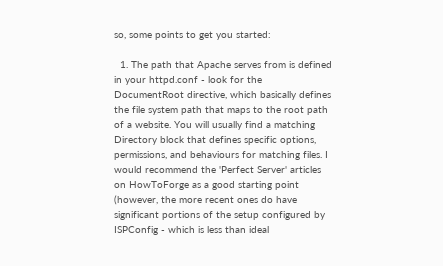so, some points to get you started:

  1. The path that Apache serves from is defined in your httpd.conf - look for the DocumentRoot directive, which basically defines the file system path that maps to the root path of a website. You will usually find a matching Directory block that defines specific options, permissions, and behaviours for matching files. I would recommend the 'Perfect Server' articles on HowToForge as a good starting point (however, the more recent ones do have significant portions of the setup configured by ISPConfig - which is less than ideal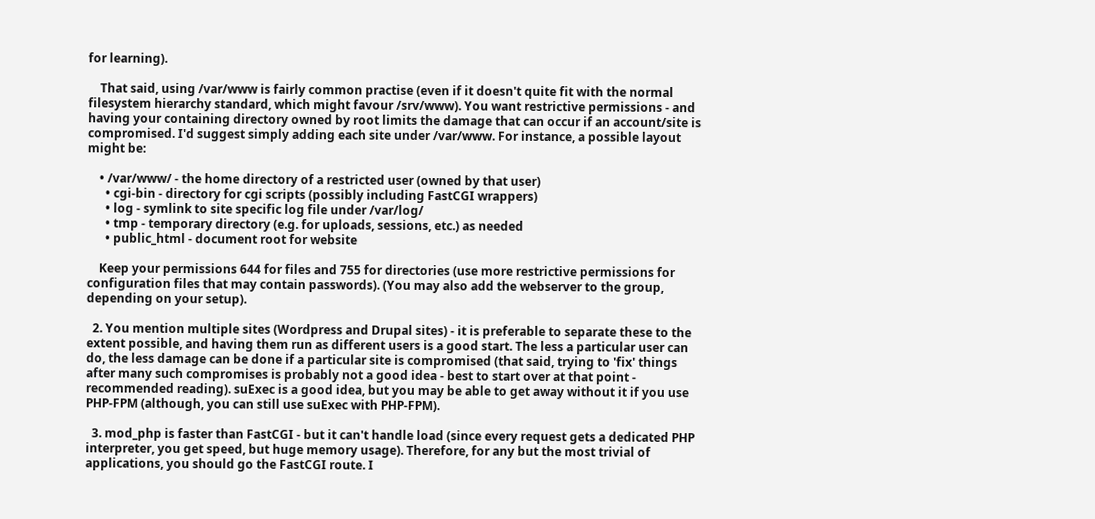for learning).

    That said, using /var/www is fairly common practise (even if it doesn't quite fit with the normal filesystem hierarchy standard, which might favour /srv/www). You want restrictive permissions - and having your containing directory owned by root limits the damage that can occur if an account/site is compromised. I'd suggest simply adding each site under /var/www. For instance, a possible layout might be:

    • /var/www/ - the home directory of a restricted user (owned by that user)
      • cgi-bin - directory for cgi scripts (possibly including FastCGI wrappers)
      • log - symlink to site specific log file under /var/log/
      • tmp - temporary directory (e.g. for uploads, sessions, etc.) as needed
      • public_html - document root for website

    Keep your permissions 644 for files and 755 for directories (use more restrictive permissions for configuration files that may contain passwords). (You may also add the webserver to the group, depending on your setup).

  2. You mention multiple sites (Wordpress and Drupal sites) - it is preferable to separate these to the extent possible, and having them run as different users is a good start. The less a particular user can do, the less damage can be done if a particular site is compromised (that said, trying to 'fix' things after many such compromises is probably not a good idea - best to start over at that point - recommended reading). suExec is a good idea, but you may be able to get away without it if you use PHP-FPM (although, you can still use suExec with PHP-FPM).

  3. mod_php is faster than FastCGI - but it can't handle load (since every request gets a dedicated PHP interpreter, you get speed, but huge memory usage). Therefore, for any but the most trivial of applications, you should go the FastCGI route. I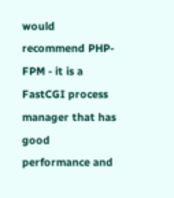would recommend PHP-FPM - it is a FastCGI process manager that has good performance and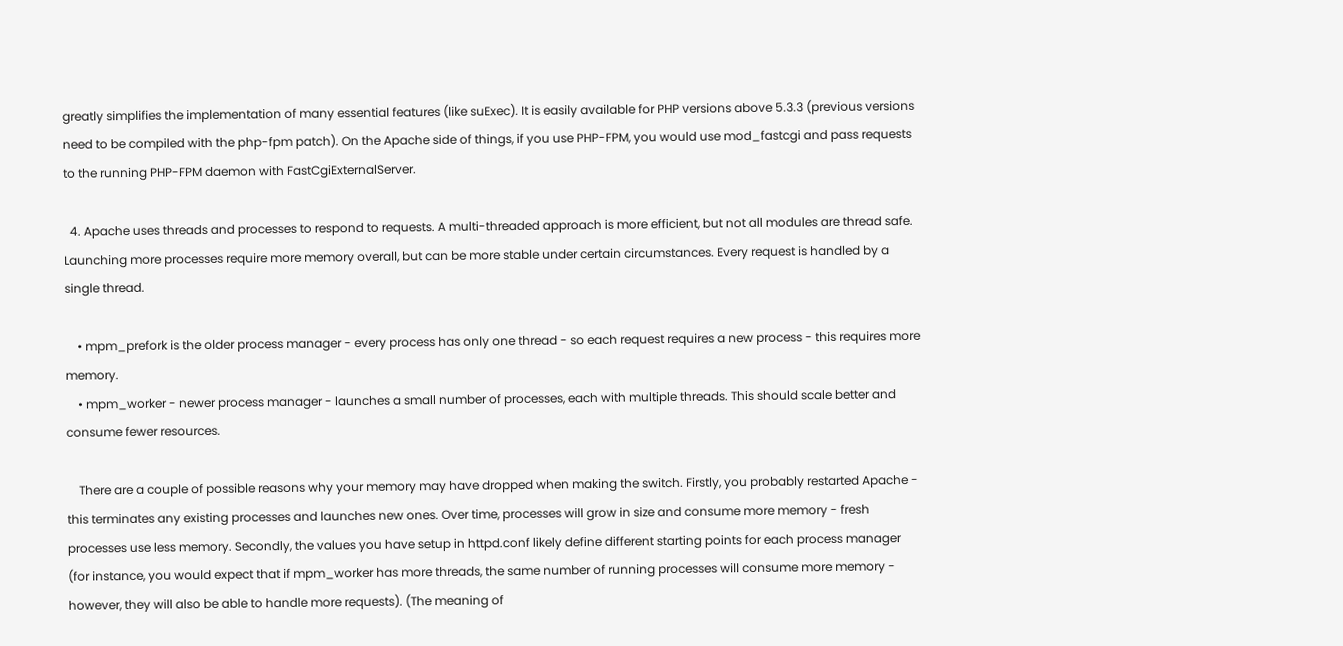greatly simplifies the implementation of many essential features (like suExec). It is easily available for PHP versions above 5.3.3 (previous versions need to be compiled with the php-fpm patch). On the Apache side of things, if you use PHP-FPM, you would use mod_fastcgi and pass requests to the running PHP-FPM daemon with FastCgiExternalServer.

  4. Apache uses threads and processes to respond to requests. A multi-threaded approach is more efficient, but not all modules are thread safe. Launching more processes require more memory overall, but can be more stable under certain circumstances. Every request is handled by a single thread.

    • mpm_prefork is the older process manager - every process has only one thread - so each request requires a new process - this requires more memory.
    • mpm_worker - newer process manager - launches a small number of processes, each with multiple threads. This should scale better and consume fewer resources.

    There are a couple of possible reasons why your memory may have dropped when making the switch. Firstly, you probably restarted Apache - this terminates any existing processes and launches new ones. Over time, processes will grow in size and consume more memory - fresh processes use less memory. Secondly, the values you have setup in httpd.conf likely define different starting points for each process manager (for instance, you would expect that if mpm_worker has more threads, the same number of running processes will consume more memory - however, they will also be able to handle more requests). (The meaning of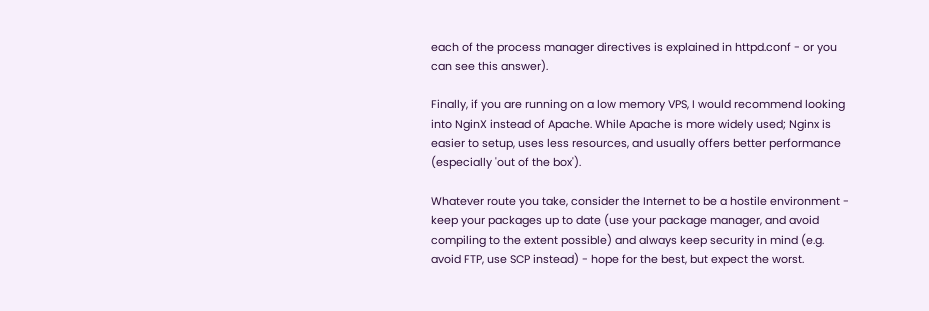each of the process manager directives is explained in httpd.conf - or you can see this answer).

Finally, if you are running on a low memory VPS, I would recommend looking into NginX instead of Apache. While Apache is more widely used; Nginx is easier to setup, uses less resources, and usually offers better performance (especially 'out of the box').

Whatever route you take, consider the Internet to be a hostile environment - keep your packages up to date (use your package manager, and avoid compiling to the extent possible) and always keep security in mind (e.g. avoid FTP, use SCP instead) - hope for the best, but expect the worst.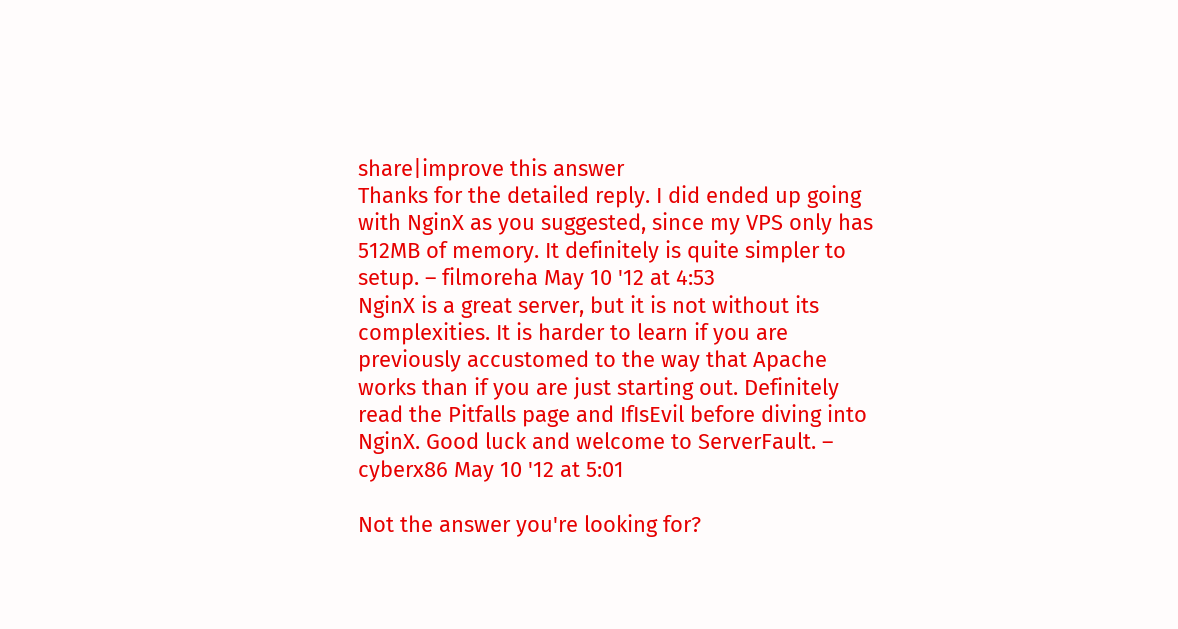share|improve this answer
Thanks for the detailed reply. I did ended up going with NginX as you suggested, since my VPS only has 512MB of memory. It definitely is quite simpler to setup. – filmoreha May 10 '12 at 4:53
NginX is a great server, but it is not without its complexities. It is harder to learn if you are previously accustomed to the way that Apache works than if you are just starting out. Definitely read the Pitfalls page and IfIsEvil before diving into NginX. Good luck and welcome to ServerFault. – cyberx86 May 10 '12 at 5:01

Not the answer you're looking for?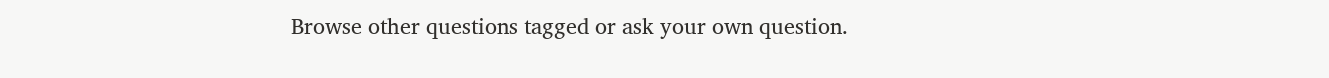Browse other questions tagged or ask your own question.